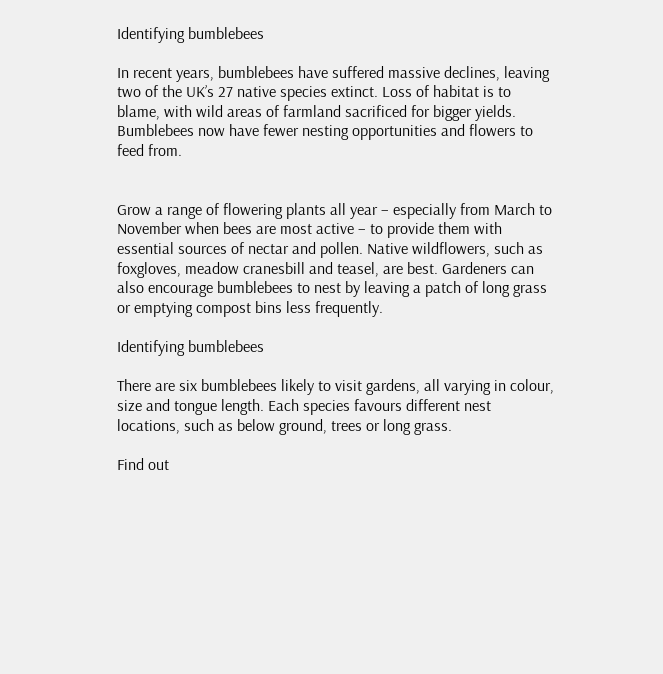Identifying bumblebees

In recent years, bumblebees have suffered massive declines, leaving two of the UK’s 27 native species extinct. Loss of habitat is to blame, with wild areas of farmland sacrificed for bigger yields. Bumblebees now have fewer nesting opportunities and flowers to feed from.


Grow a range of flowering plants all year – especially from March to November when bees are most active – to provide them with essential sources of nectar and pollen. Native wildflowers, such as foxgloves, meadow cranesbill and teasel, are best. Gardeners can also encourage bumblebees to nest by leaving a patch of long grass or emptying compost bins less frequently.

Identifying bumblebees

There are six bumblebees likely to visit gardens, all varying in colour, size and tongue length. Each species favours different nest locations, such as below ground, trees or long grass.

Find out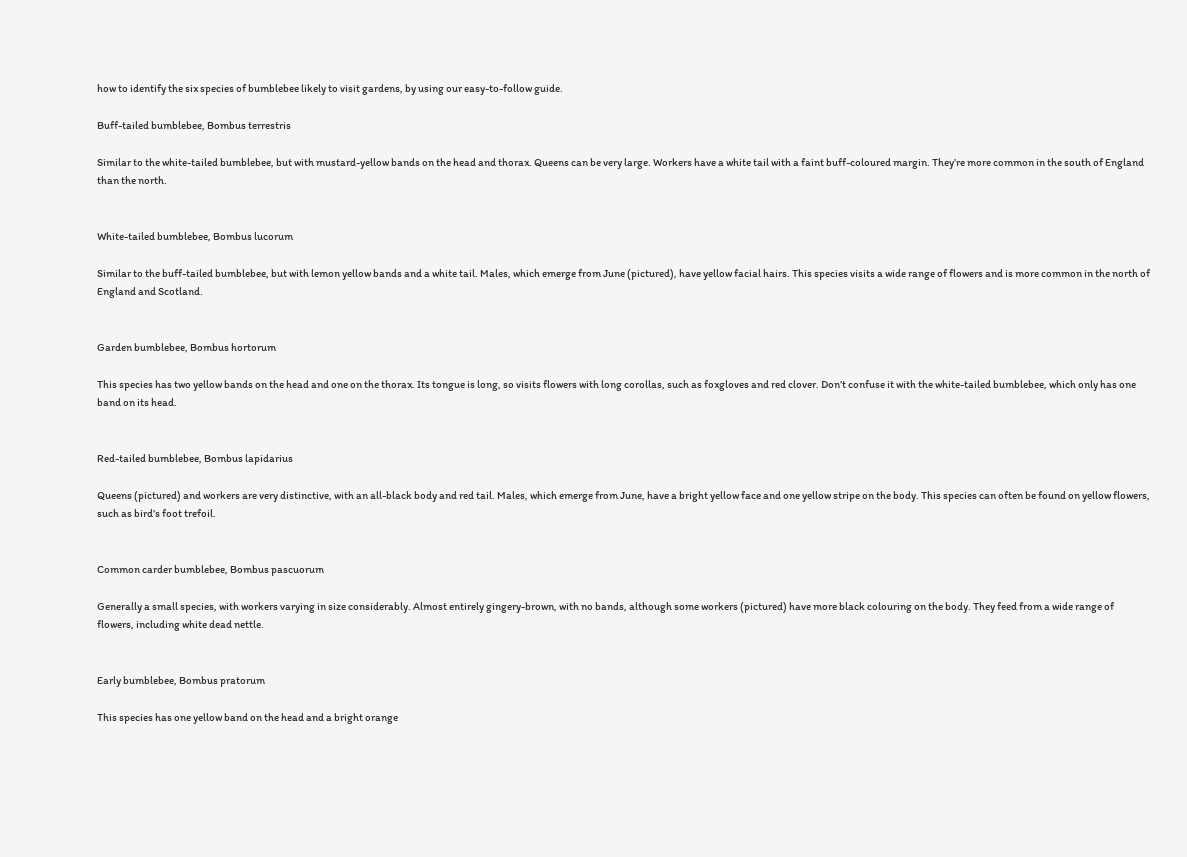how to identify the six species of bumblebee likely to visit gardens, by using our easy-to-follow guide.

Buff-tailed bumblebee, Bombus terrestris

Similar to the white-tailed bumblebee, but with mustard-yellow bands on the head and thorax. Queens can be very large. Workers have a white tail with a faint buff-coloured margin. They’re more common in the south of England than the north.


White-tailed bumblebee, Bombus lucorum

Similar to the buff-tailed bumblebee, but with lemon yellow bands and a white tail. Males, which emerge from June (pictured), have yellow facial hairs. This species visits a wide range of flowers and is more common in the north of England and Scotland.


Garden bumblebee, Bombus hortorum

This species has two yellow bands on the head and one on the thorax. Its tongue is long, so visits flowers with long corollas, such as foxgloves and red clover. Don’t confuse it with the white-tailed bumblebee, which only has one band on its head.


Red-tailed bumblebee, Bombus lapidarius

Queens (pictured) and workers are very distinctive, with an all-black body and red tail. Males, which emerge from June, have a bright yellow face and one yellow stripe on the body. This species can often be found on yellow flowers, such as bird’s foot trefoil.


Common carder bumblebee, Bombus pascuorum

Generally a small species, with workers varying in size considerably. Almost entirely gingery-brown, with no bands, although some workers (pictured) have more black colouring on the body. They feed from a wide range of flowers, including white dead nettle.


Early bumblebee, Bombus pratorum

This species has one yellow band on the head and a bright orange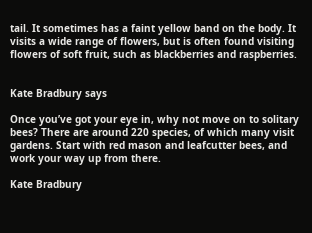tail. It sometimes has a faint yellow band on the body. It visits a wide range of flowers, but is often found visiting flowers of soft fruit, such as blackberries and raspberries.


Kate Bradbury says

Once you’ve got your eye in, why not move on to solitary bees? There are around 220 species, of which many visit gardens. Start with red mason and leafcutter bees, and work your way up from there.

Kate Bradbury